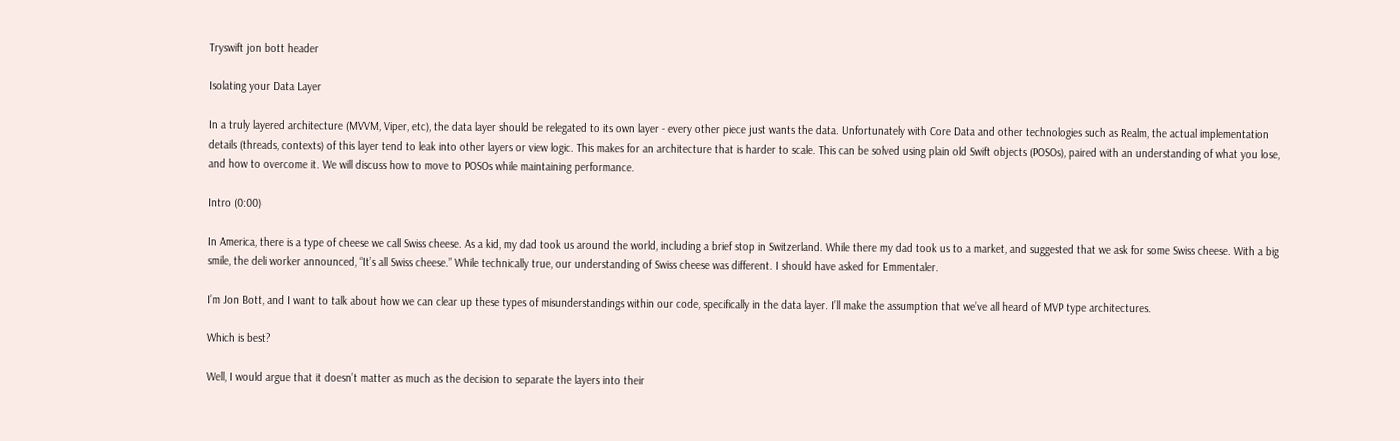Tryswift jon bott header

Isolating your Data Layer

In a truly layered architecture (MVVM, Viper, etc), the data layer should be relegated to its own layer - every other piece just wants the data. Unfortunately with Core Data and other technologies such as Realm, the actual implementation details (threads, contexts) of this layer tend to leak into other layers or view logic. This makes for an architecture that is harder to scale. This can be solved using plain old Swift objects (POSOs), paired with an understanding of what you lose, and how to overcome it. We will discuss how to move to POSOs while maintaining performance.

Intro (0:00)

In America, there is a type of cheese we call Swiss cheese. As a kid, my dad took us around the world, including a brief stop in Switzerland. While there my dad took us to a market, and suggested that we ask for some Swiss cheese. With a big smile, the deli worker announced, “It’s all Swiss cheese.” While technically true, our understanding of Swiss cheese was different. I should have asked for Emmentaler.

I’m Jon Bott, and I want to talk about how we can clear up these types of misunderstandings within our code, specifically in the data layer. I’ll make the assumption that we’ve all heard of MVP type architectures.

Which is best?

Well, I would argue that it doesn’t matter as much as the decision to separate the layers into their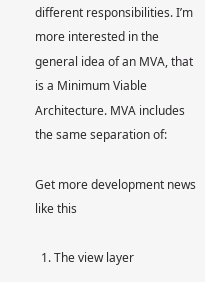different responsibilities. I’m more interested in the general idea of an MVA, that is a Minimum Viable Architecture. MVA includes the same separation of:

Get more development news like this

  1. The view layer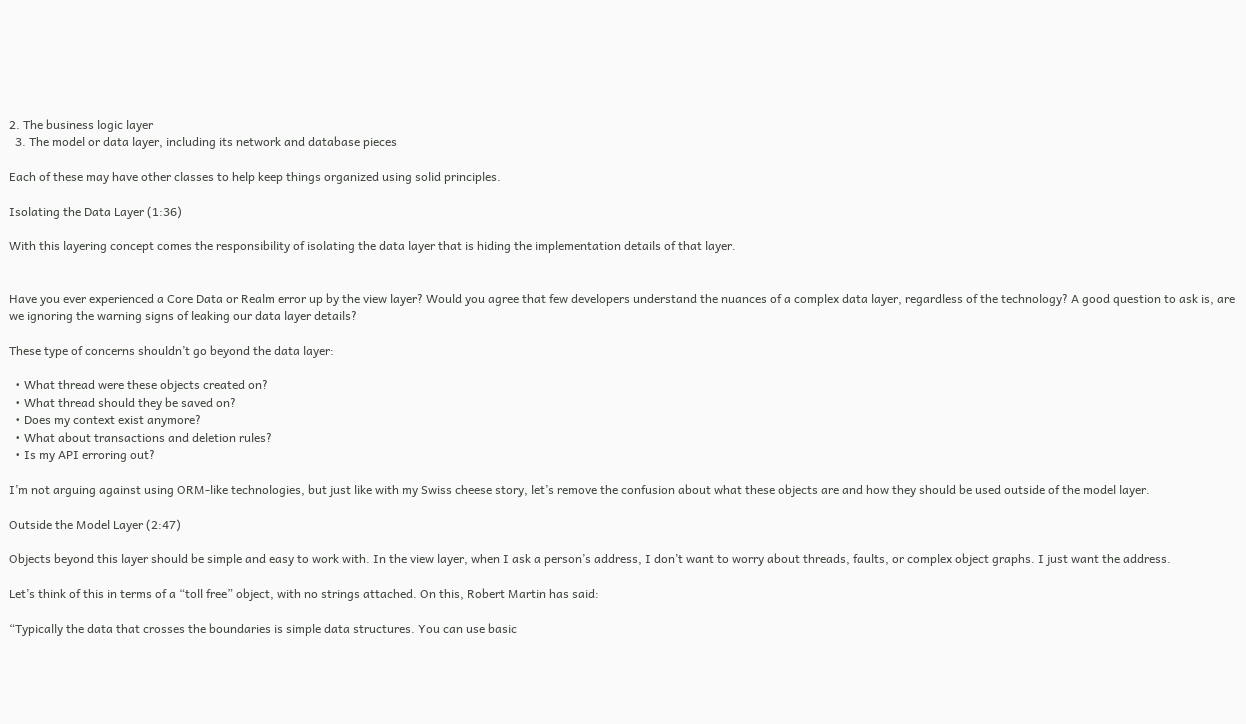2. The business logic layer
  3. The model or data layer, including its network and database pieces

Each of these may have other classes to help keep things organized using solid principles.

Isolating the Data Layer (1:36)

With this layering concept comes the responsibility of isolating the data layer that is hiding the implementation details of that layer.


Have you ever experienced a Core Data or Realm error up by the view layer? Would you agree that few developers understand the nuances of a complex data layer, regardless of the technology? A good question to ask is, are we ignoring the warning signs of leaking our data layer details?

These type of concerns shouldn’t go beyond the data layer:

  • What thread were these objects created on?
  • What thread should they be saved on?
  • Does my context exist anymore?
  • What about transactions and deletion rules?
  • Is my API erroring out?

I’m not arguing against using ORM-like technologies, but just like with my Swiss cheese story, let’s remove the confusion about what these objects are and how they should be used outside of the model layer.

Outside the Model Layer (2:47)

Objects beyond this layer should be simple and easy to work with. In the view layer, when I ask a person’s address, I don’t want to worry about threads, faults, or complex object graphs. I just want the address.

Let’s think of this in terms of a “toll free” object, with no strings attached. On this, Robert Martin has said:

“Typically the data that crosses the boundaries is simple data structures. You can use basic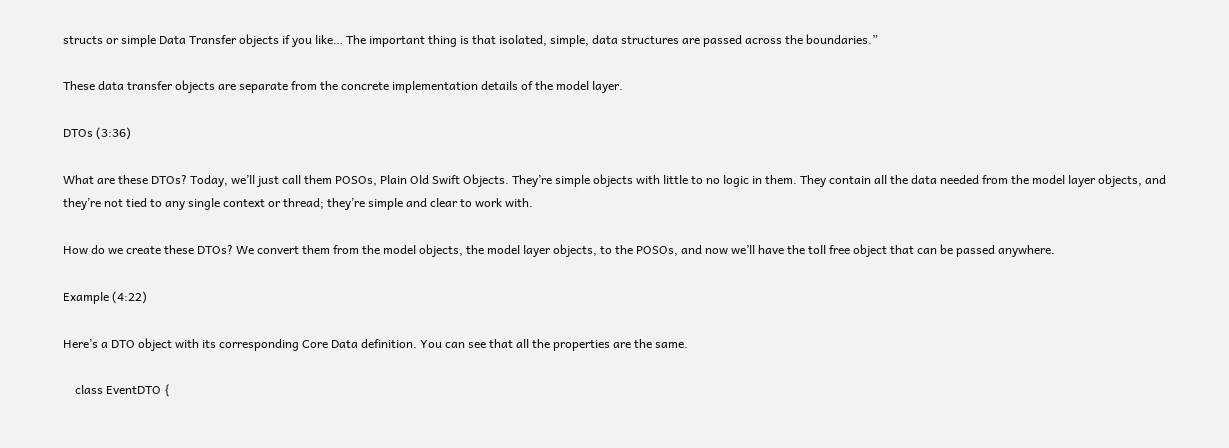structs or simple Data Transfer objects if you like… The important thing is that isolated, simple, data structures are passed across the boundaries.”

These data transfer objects are separate from the concrete implementation details of the model layer.

DTOs (3:36)

What are these DTOs? Today, we’ll just call them POSOs, Plain Old Swift Objects. They’re simple objects with little to no logic in them. They contain all the data needed from the model layer objects, and they’re not tied to any single context or thread; they’re simple and clear to work with.

How do we create these DTOs? We convert them from the model objects, the model layer objects, to the POSOs, and now we’ll have the toll free object that can be passed anywhere.

Example (4:22)

Here’s a DTO object with its corresponding Core Data definition. You can see that all the properties are the same.

    class EventDTO {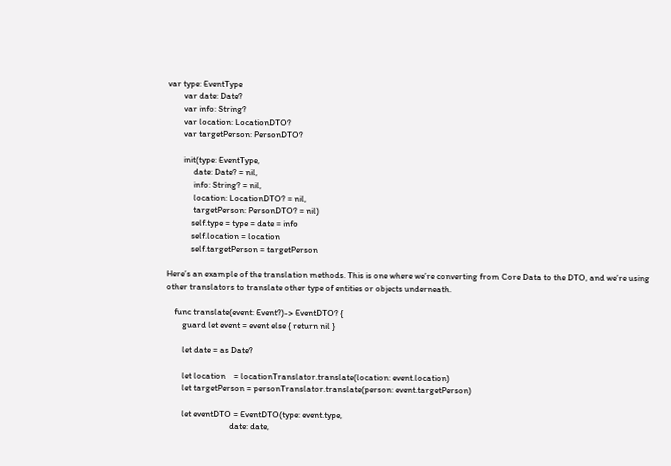var type: EventType
        var date: Date?
        var info: String?
        var location: LocationDTO?
        var targetPerson: PersonDTO?

        init(type: EventType,
             date: Date? = nil,
             info: String? = nil,
             location: LocationDTO? = nil,
             targetPerson: PersonDTO? = nil)
            self.type = type = date = info
            self.location = location
            self.targetPerson = targetPerson

Here’s an example of the translation methods. This is one where we’re converting from Core Data to the DTO, and we’re using other translators to translate other type of entities or objects underneath.

    func translate(event: Event?)-> EventDTO? {
        guard let event = event else { return nil }

        let date = as Date?

        let location    = locationTranslator.translate(location: event.location)
        let targetPerson = personTranslator.translate(person: event.targetPerson)

        let eventDTO = EventDTO(type: event.type,
                                date: date,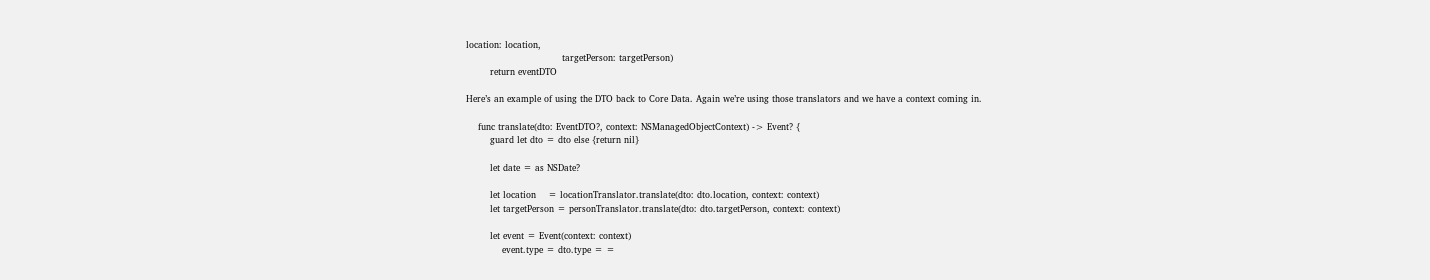location: location,
                                targetPerson: targetPerson)
        return eventDTO

Here’s an example of using the DTO back to Core Data. Again we’re using those translators and we have a context coming in.

    func translate(dto: EventDTO?, context: NSManagedObjectContext) -> Event? {
        guard let dto = dto else {return nil}

        let date = as NSDate?

        let location    = locationTranslator.translate(dto: dto.location, context: context)
        let targetPerson = personTranslator.translate(dto: dto.targetPerson, context: context)

        let event = Event(context: context)
            event.type = dto.type = =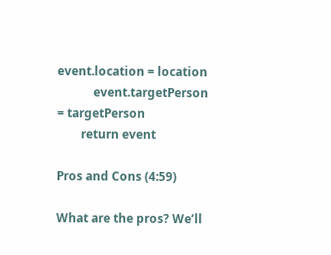event.location = location
            event.targetPerson = targetPerson
        return event

Pros and Cons (4:59)

What are the pros? We’ll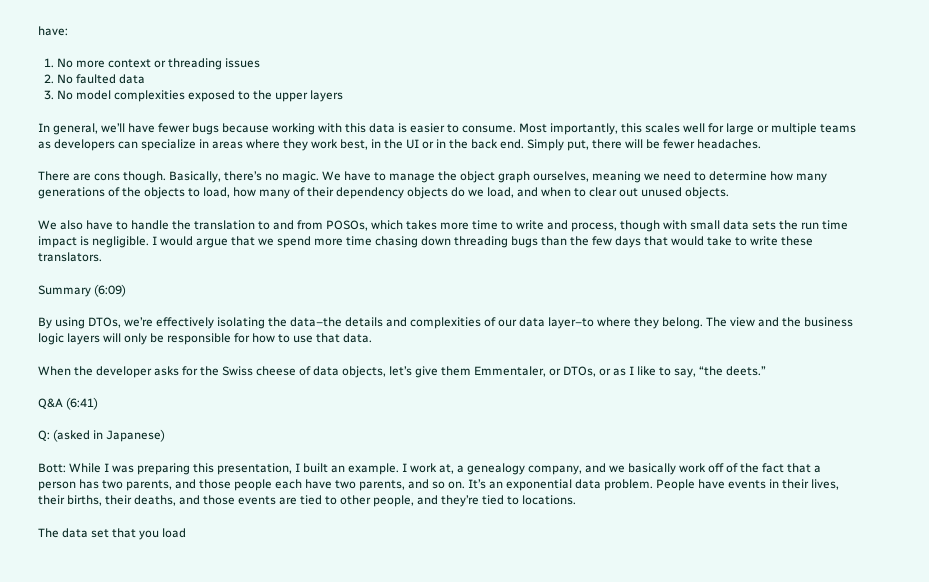have:

  1. No more context or threading issues
  2. No faulted data
  3. No model complexities exposed to the upper layers

In general, we’ll have fewer bugs because working with this data is easier to consume. Most importantly, this scales well for large or multiple teams as developers can specialize in areas where they work best, in the UI or in the back end. Simply put, there will be fewer headaches.

There are cons though. Basically, there’s no magic. We have to manage the object graph ourselves, meaning we need to determine how many generations of the objects to load, how many of their dependency objects do we load, and when to clear out unused objects.

We also have to handle the translation to and from POSOs, which takes more time to write and process, though with small data sets the run time impact is negligible. I would argue that we spend more time chasing down threading bugs than the few days that would take to write these translators.

Summary (6:09)

By using DTOs, we’re effectively isolating the data–the details and complexities of our data layer–to where they belong. The view and the business logic layers will only be responsible for how to use that data.

When the developer asks for the Swiss cheese of data objects, let’s give them Emmentaler, or DTOs, or as I like to say, “the deets.”

Q&A (6:41)

Q: (asked in Japanese)

Bott: While I was preparing this presentation, I built an example. I work at, a genealogy company, and we basically work off of the fact that a person has two parents, and those people each have two parents, and so on. It’s an exponential data problem. People have events in their lives, their births, their deaths, and those events are tied to other people, and they’re tied to locations.

The data set that you load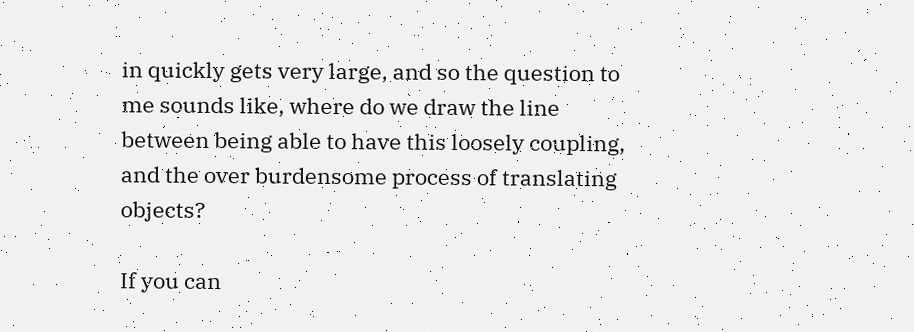in quickly gets very large, and so the question to me sounds like, where do we draw the line between being able to have this loosely coupling, and the over burdensome process of translating objects?

If you can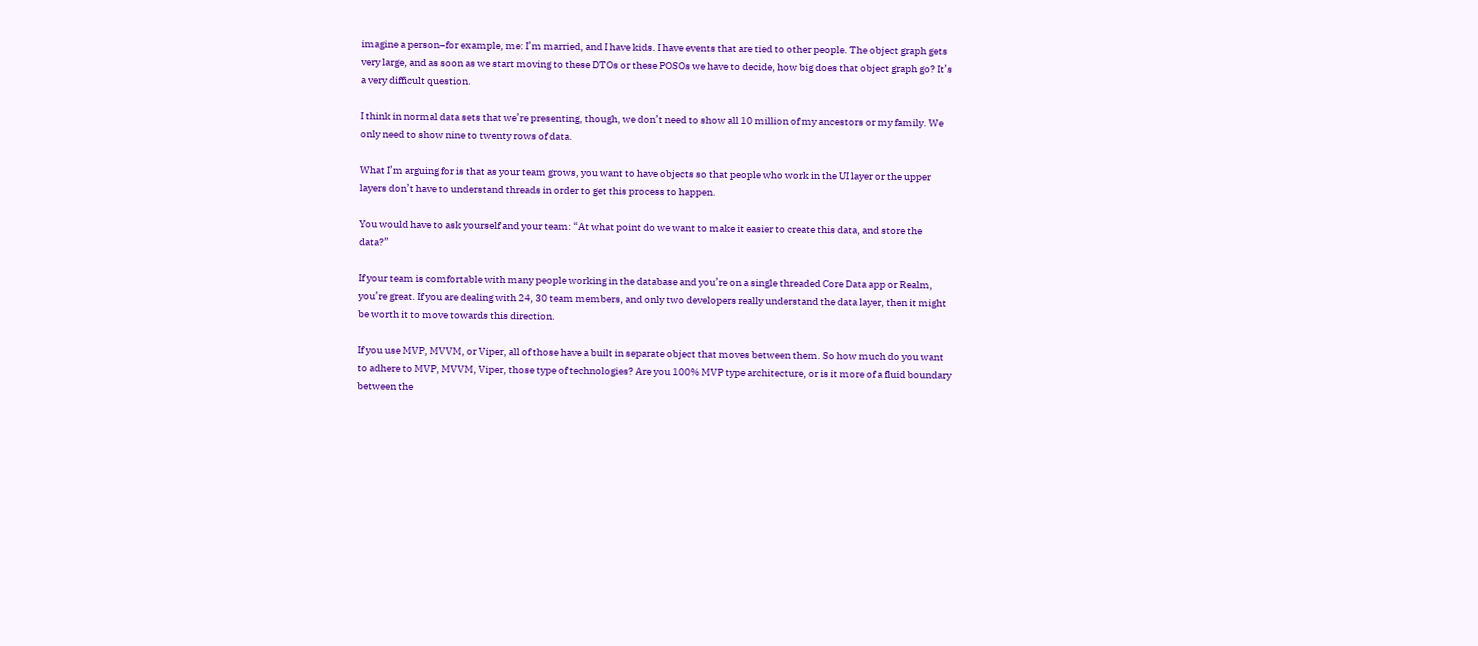imagine a person–for example, me: I’m married, and I have kids. I have events that are tied to other people. The object graph gets very large, and as soon as we start moving to these DTOs or these POSOs we have to decide, how big does that object graph go? It’s a very difficult question.

I think in normal data sets that we’re presenting, though, we don’t need to show all 10 million of my ancestors or my family. We only need to show nine to twenty rows of data.

What I’m arguing for is that as your team grows, you want to have objects so that people who work in the UI layer or the upper layers don’t have to understand threads in order to get this process to happen.

You would have to ask yourself and your team: “At what point do we want to make it easier to create this data, and store the data?”

If your team is comfortable with many people working in the database and you’re on a single threaded Core Data app or Realm, you’re great. If you are dealing with 24, 30 team members, and only two developers really understand the data layer, then it might be worth it to move towards this direction.

If you use MVP, MVVM, or Viper, all of those have a built in separate object that moves between them. So how much do you want to adhere to MVP, MVVM, Viper, those type of technologies? Are you 100% MVP type architecture, or is it more of a fluid boundary between the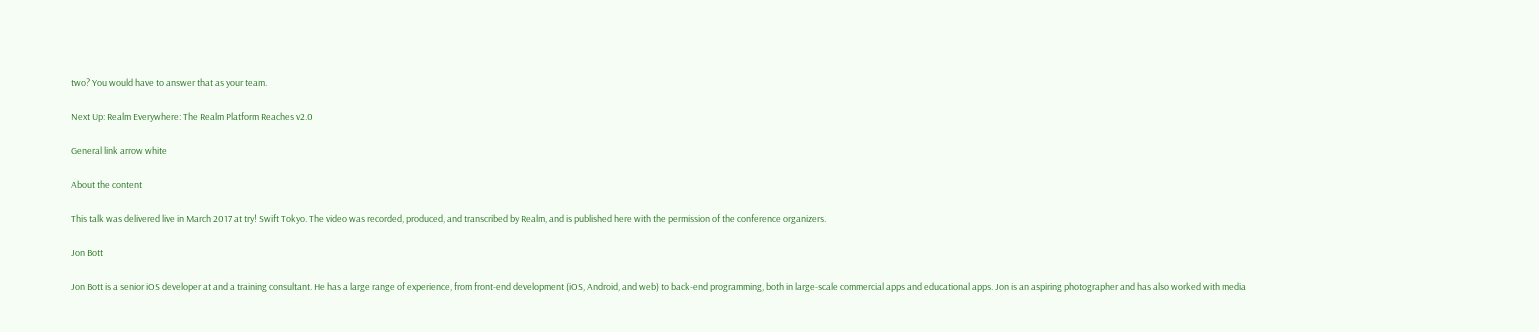two? You would have to answer that as your team.

Next Up: Realm Everywhere: The Realm Platform Reaches v2.0

General link arrow white

About the content

This talk was delivered live in March 2017 at try! Swift Tokyo. The video was recorded, produced, and transcribed by Realm, and is published here with the permission of the conference organizers.

Jon Bott

Jon Bott is a senior iOS developer at and a training consultant. He has a large range of experience, from front-end development (iOS, Android, and web) to back-end programming, both in large-scale commercial apps and educational apps. Jon is an aspiring photographer and has also worked with media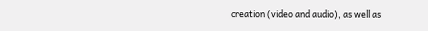creation (video and audio), as well as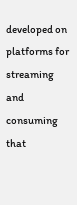developed on platforms for streaming and consuming that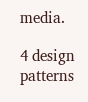media.

4 design patterns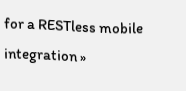for a RESTless mobile integration »